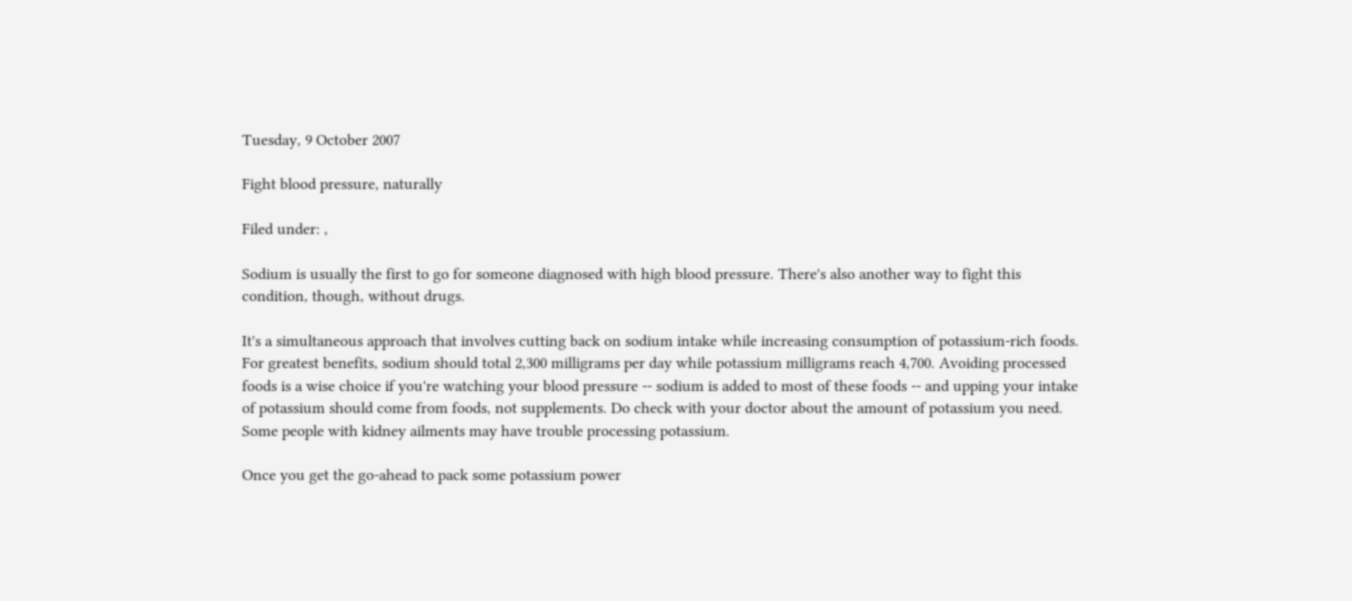Tuesday, 9 October 2007

Fight blood pressure, naturally

Filed under: ,

Sodium is usually the first to go for someone diagnosed with high blood pressure. There's also another way to fight this condition, though, without drugs.

It's a simultaneous approach that involves cutting back on sodium intake while increasing consumption of potassium-rich foods. For greatest benefits, sodium should total 2,300 milligrams per day while potassium milligrams reach 4,700. Avoiding processed foods is a wise choice if you're watching your blood pressure -- sodium is added to most of these foods -- and upping your intake of potassium should come from foods, not supplements. Do check with your doctor about the amount of potassium you need. Some people with kidney ailments may have trouble processing potassium.

Once you get the go-ahead to pack some potassium power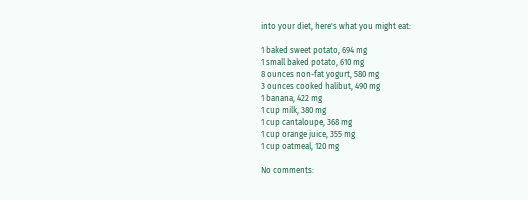into your diet, here's what you might eat:

1 baked sweet potato, 694 mg
1 small baked potato, 610 mg
8 ounces non-fat yogurt, 580 mg
3 ounces cooked halibut, 490 mg
1 banana, 422 mg
1 cup milk, 380 mg
1 cup cantaloupe, 368 mg
1 cup orange juice, 355 mg
1 cup oatmeal, 120 mg

No comments: